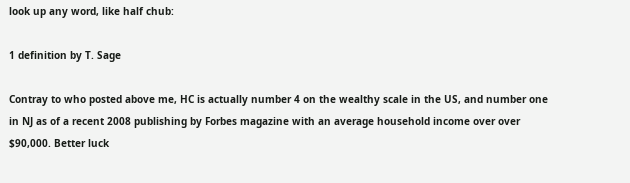look up any word, like half chub:

1 definition by T. Sage

Contray to who posted above me, HC is actually number 4 on the wealthy scale in the US, and number one in NJ as of a recent 2008 publishing by Forbes magazine with an average household income over over $90,000. Better luck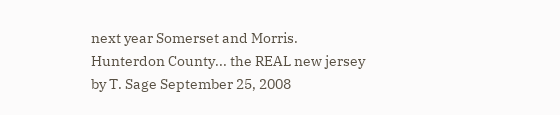next year Somerset and Morris.
Hunterdon County... the REAL new jersey
by T. Sage September 25, 2008